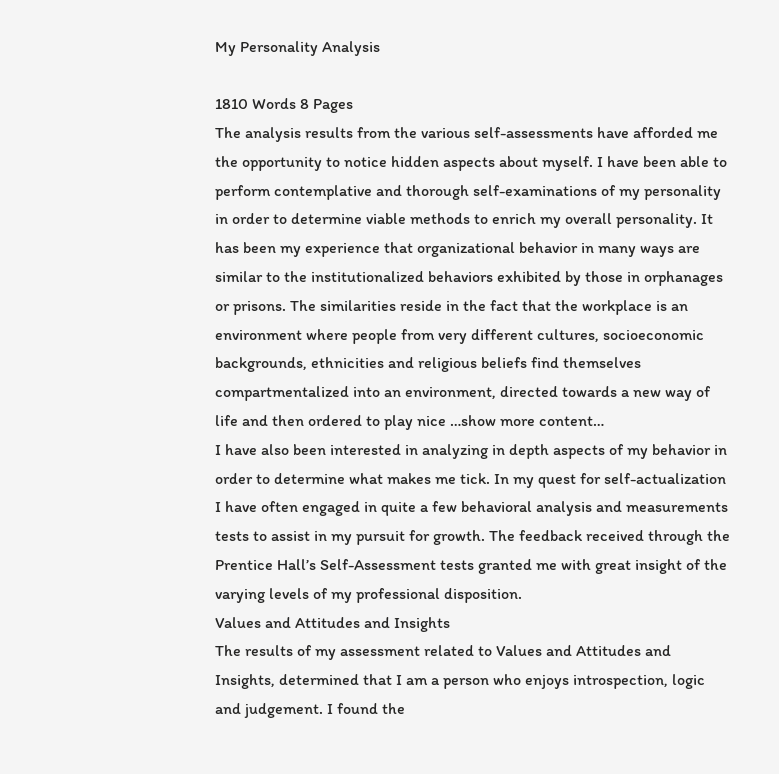My Personality Analysis

1810 Words 8 Pages
The analysis results from the various self-assessments have afforded me the opportunity to notice hidden aspects about myself. I have been able to perform contemplative and thorough self-examinations of my personality in order to determine viable methods to enrich my overall personality. It has been my experience that organizational behavior in many ways are similar to the institutionalized behaviors exhibited by those in orphanages or prisons. The similarities reside in the fact that the workplace is an environment where people from very different cultures, socioeconomic backgrounds, ethnicities and religious beliefs find themselves compartmentalized into an environment, directed towards a new way of life and then ordered to play nice …show more content…
I have also been interested in analyzing in depth aspects of my behavior in order to determine what makes me tick. In my quest for self-actualization I have often engaged in quite a few behavioral analysis and measurements tests to assist in my pursuit for growth. The feedback received through the Prentice Hall’s Self-Assessment tests granted me with great insight of the varying levels of my professional disposition.
Values and Attitudes and Insights
The results of my assessment related to Values and Attitudes and Insights, determined that I am a person who enjoys introspection, logic and judgement. I found the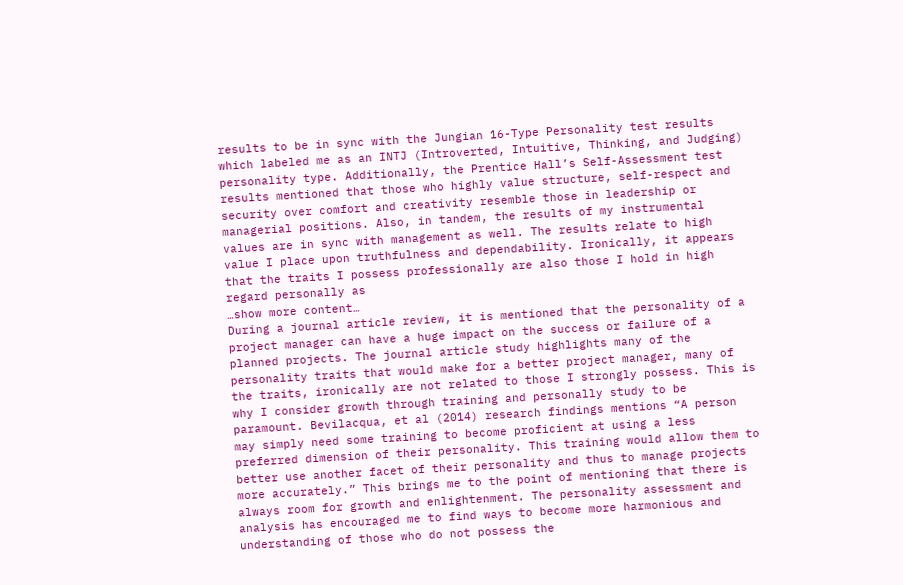results to be in sync with the Jungian 16-Type Personality test results which labeled me as an INTJ (Introverted, Intuitive, Thinking, and Judging) personality type. Additionally, the Prentice Hall’s Self-Assessment test results mentioned that those who highly value structure, self-respect and security over comfort and creativity resemble those in leadership or managerial positions. Also, in tandem, the results of my instrumental values are in sync with management as well. The results relate to high value I place upon truthfulness and dependability. Ironically, it appears that the traits I possess professionally are also those I hold in high regard personally as
…show more content…
During a journal article review, it is mentioned that the personality of a project manager can have a huge impact on the success or failure of a planned projects. The journal article study highlights many of the personality traits that would make for a better project manager, many of the traits, ironically are not related to those I strongly possess. This is why I consider growth through training and personally study to be paramount. Bevilacqua, et al (2014) research findings mentions “A person may simply need some training to become proficient at using a less preferred dimension of their personality. This training would allow them to better use another facet of their personality and thus to manage projects more accurately.” This brings me to the point of mentioning that there is always room for growth and enlightenment. The personality assessment and analysis has encouraged me to find ways to become more harmonious and understanding of those who do not possess the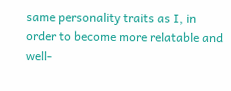same personality traits as I, in order to become more relatable and well-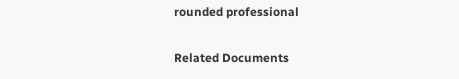rounded professional

Related Documents